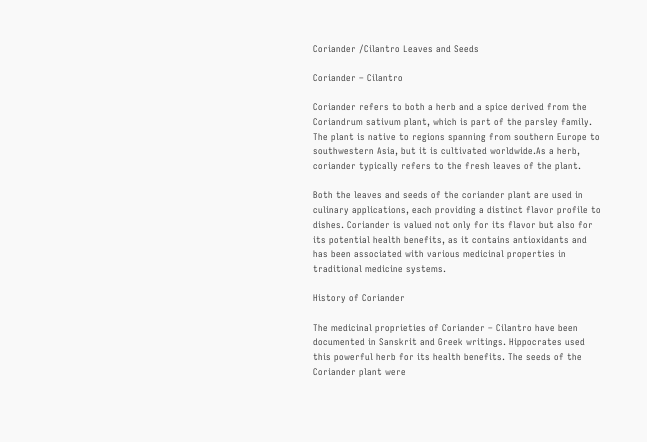Coriander /Cilantro Leaves and Seeds

Coriander – Cilantro

Coriander refers to both a herb and a spice derived from the Coriandrum sativum plant, which is part of the parsley family. The plant is native to regions spanning from southern Europe to southwestern Asia, but it is cultivated worldwide.As a herb, coriander typically refers to the fresh leaves of the plant.

Both the leaves and seeds of the coriander plant are used in culinary applications, each providing a distinct flavor profile to dishes. Coriander is valued not only for its flavor but also for its potential health benefits, as it contains antioxidants and has been associated with various medicinal properties in traditional medicine systems.

History of Coriander

The medicinal proprieties of Coriander – Cilantro have been documented in Sanskrit and Greek writings. Hippocrates used this powerful herb for its health benefits. The seeds of the Coriander plant were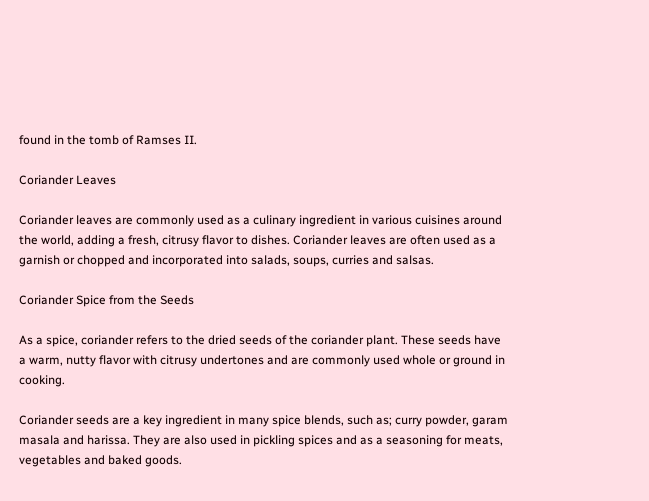found in the tomb of Ramses II.

Coriander Leaves

Coriander leaves are commonly used as a culinary ingredient in various cuisines around the world, adding a fresh, citrusy flavor to dishes. Coriander leaves are often used as a garnish or chopped and incorporated into salads, soups, curries and salsas.

Coriander Spice from the Seeds

As a spice, coriander refers to the dried seeds of the coriander plant. These seeds have a warm, nutty flavor with citrusy undertones and are commonly used whole or ground in cooking.

Coriander seeds are a key ingredient in many spice blends, such as; curry powder, garam masala and harissa. They are also used in pickling spices and as a seasoning for meats, vegetables and baked goods.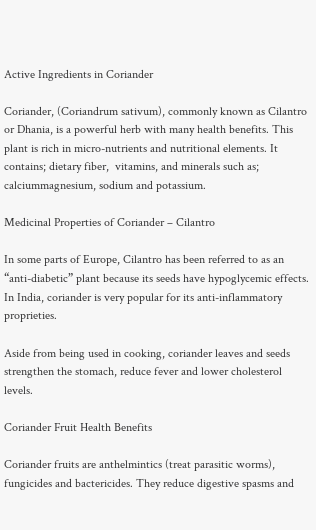Active Ingredients in Coriander

Coriander, (Coriandrum sativum), commonly known as Cilantro or Dhania, is a powerful herb with many health benefits. This plant is rich in micro-nutrients and nutritional elements. It contains; dietary fiber,  vitamins, and minerals such as; calciummagnesium, sodium and potassium.

Medicinal Properties of Coriander – Cilantro

In some parts of Europe, Cilantro has been referred to as an “anti-diabetic” plant because its seeds have hypoglycemic effects. In India, coriander is very popular for its anti-inflammatory proprieties.

Aside from being used in cooking, coriander leaves and seeds strengthen the stomach, reduce fever and lower cholesterol levels.

Coriander Fruit Health Benefits

Coriander fruits are anthelmintics (treat parasitic worms), fungicides and bactericides. They reduce digestive spasms and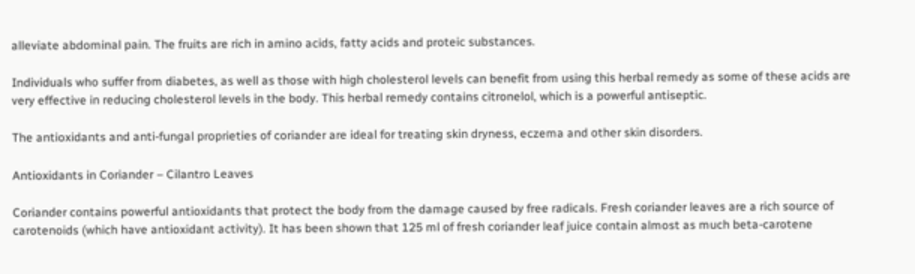alleviate abdominal pain. The fruits are rich in amino acids, fatty acids and proteic substances.

Individuals who suffer from diabetes, as well as those with high cholesterol levels can benefit from using this herbal remedy as some of these acids are very effective in reducing cholesterol levels in the body. This herbal remedy contains citronelol, which is a powerful antiseptic.

The antioxidants and anti-fungal proprieties of coriander are ideal for treating skin dryness, eczema and other skin disorders.

Antioxidants in Coriander – Cilantro Leaves

Coriander contains powerful antioxidants that protect the body from the damage caused by free radicals. Fresh coriander leaves are a rich source of carotenoids (which have antioxidant activity). It has been shown that 125 ml of fresh coriander leaf juice contain almost as much beta-carotene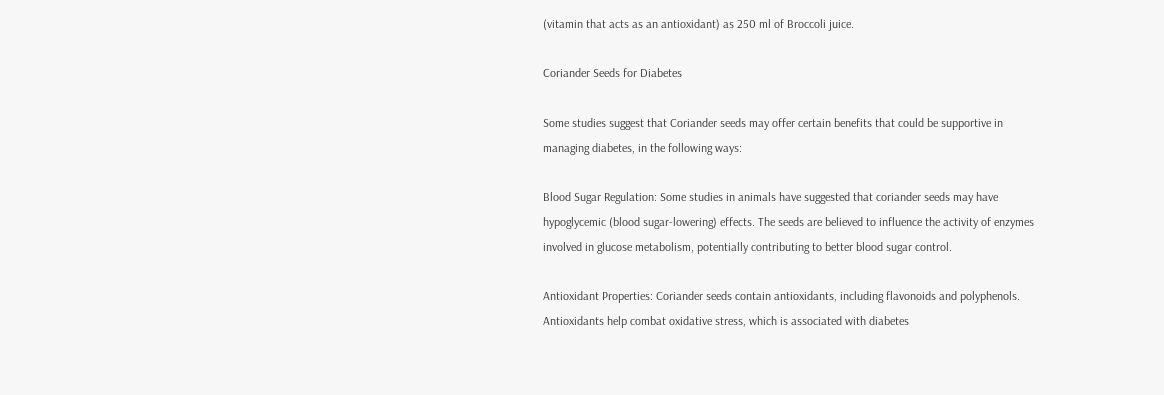(vitamin that acts as an antioxidant) as 250 ml of Broccoli juice.

Coriander Seeds for Diabetes

Some studies suggest that Coriander seeds may offer certain benefits that could be supportive in managing diabetes, in the following ways:

Blood Sugar Regulation: Some studies in animals have suggested that coriander seeds may have hypoglycemic (blood sugar-lowering) effects. The seeds are believed to influence the activity of enzymes involved in glucose metabolism, potentially contributing to better blood sugar control.

Antioxidant Properties: Coriander seeds contain antioxidants, including flavonoids and polyphenols. Antioxidants help combat oxidative stress, which is associated with diabetes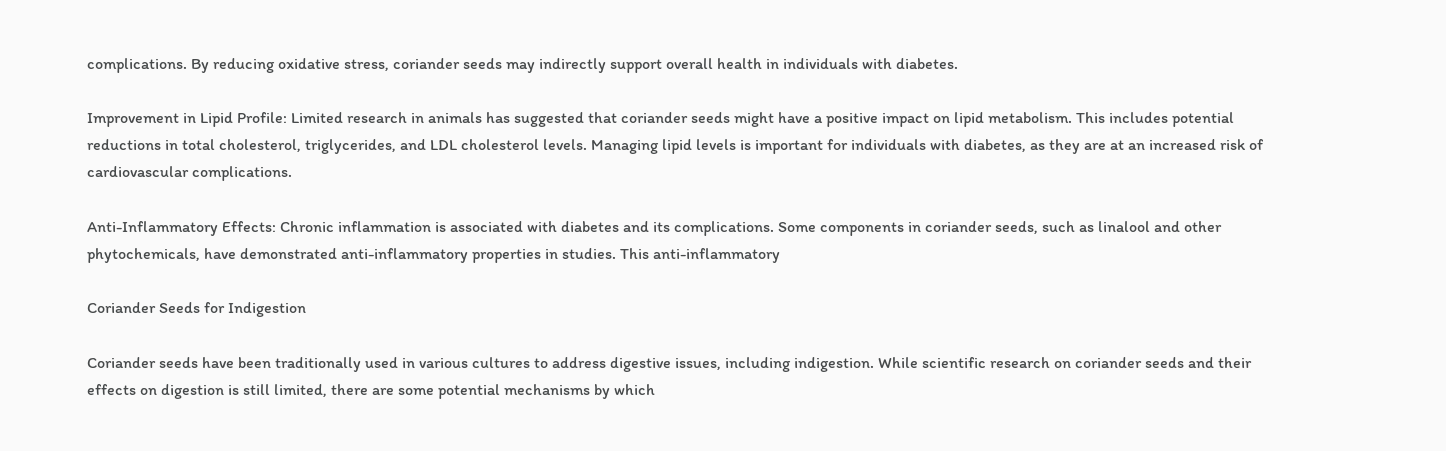complications. By reducing oxidative stress, coriander seeds may indirectly support overall health in individuals with diabetes.

Improvement in Lipid Profile: Limited research in animals has suggested that coriander seeds might have a positive impact on lipid metabolism. This includes potential reductions in total cholesterol, triglycerides, and LDL cholesterol levels. Managing lipid levels is important for individuals with diabetes, as they are at an increased risk of cardiovascular complications.

Anti-Inflammatory Effects: Chronic inflammation is associated with diabetes and its complications. Some components in coriander seeds, such as linalool and other phytochemicals, have demonstrated anti-inflammatory properties in studies. This anti-inflammatory

Coriander Seeds for Indigestion

Coriander seeds have been traditionally used in various cultures to address digestive issues, including indigestion. While scientific research on coriander seeds and their effects on digestion is still limited, there are some potential mechanisms by which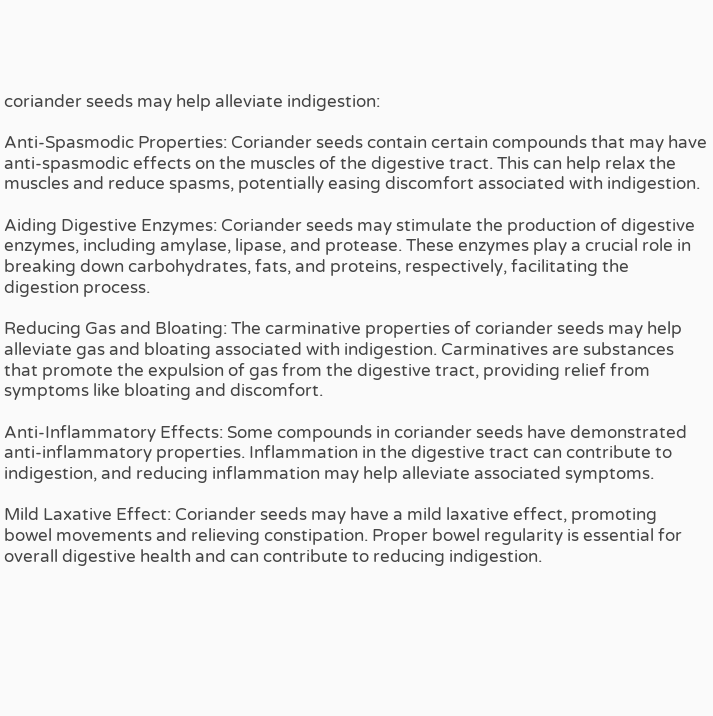coriander seeds may help alleviate indigestion:

Anti-Spasmodic Properties: Coriander seeds contain certain compounds that may have anti-spasmodic effects on the muscles of the digestive tract. This can help relax the muscles and reduce spasms, potentially easing discomfort associated with indigestion.

Aiding Digestive Enzymes: Coriander seeds may stimulate the production of digestive enzymes, including amylase, lipase, and protease. These enzymes play a crucial role in breaking down carbohydrates, fats, and proteins, respectively, facilitating the digestion process.

Reducing Gas and Bloating: The carminative properties of coriander seeds may help alleviate gas and bloating associated with indigestion. Carminatives are substances that promote the expulsion of gas from the digestive tract, providing relief from symptoms like bloating and discomfort.

Anti-Inflammatory Effects: Some compounds in coriander seeds have demonstrated anti-inflammatory properties. Inflammation in the digestive tract can contribute to indigestion, and reducing inflammation may help alleviate associated symptoms.

Mild Laxative Effect: Coriander seeds may have a mild laxative effect, promoting bowel movements and relieving constipation. Proper bowel regularity is essential for overall digestive health and can contribute to reducing indigestion.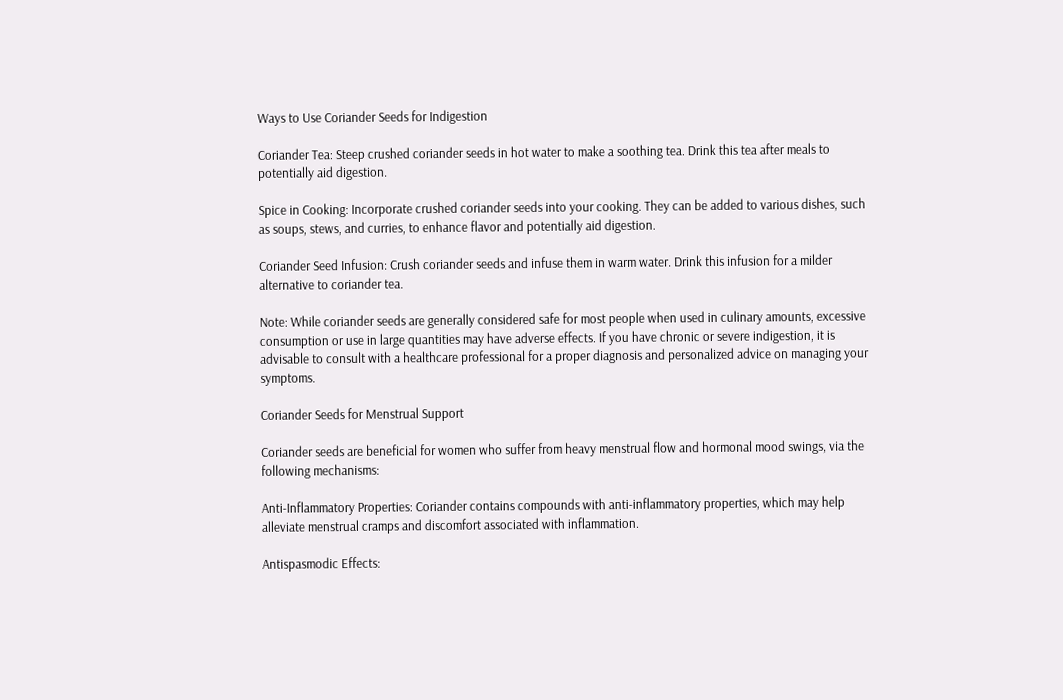Ways to Use Coriander Seeds for Indigestion

Coriander Tea: Steep crushed coriander seeds in hot water to make a soothing tea. Drink this tea after meals to potentially aid digestion.

Spice in Cooking: Incorporate crushed coriander seeds into your cooking. They can be added to various dishes, such as soups, stews, and curries, to enhance flavor and potentially aid digestion.

Coriander Seed Infusion: Crush coriander seeds and infuse them in warm water. Drink this infusion for a milder alternative to coriander tea.

Note: While coriander seeds are generally considered safe for most people when used in culinary amounts, excessive consumption or use in large quantities may have adverse effects. If you have chronic or severe indigestion, it is advisable to consult with a healthcare professional for a proper diagnosis and personalized advice on managing your symptoms.

Coriander Seeds for Menstrual Support

Coriander seeds are beneficial for women who suffer from heavy menstrual flow and hormonal mood swings, via the following mechanisms:

Anti-Inflammatory Properties: Coriander contains compounds with anti-inflammatory properties, which may help alleviate menstrual cramps and discomfort associated with inflammation.

Antispasmodic Effects: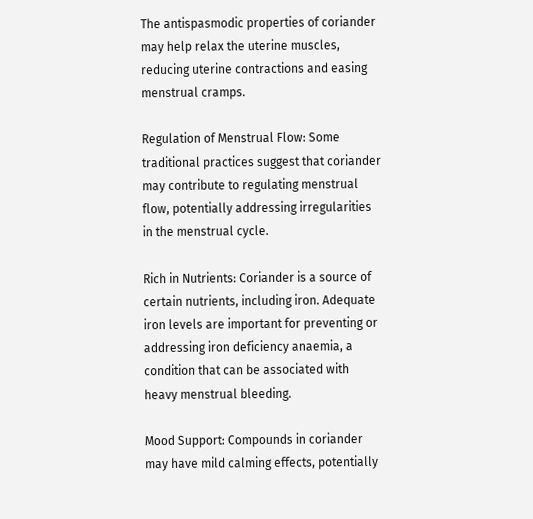The antispasmodic properties of coriander may help relax the uterine muscles, reducing uterine contractions and easing menstrual cramps.

Regulation of Menstrual Flow: Some traditional practices suggest that coriander may contribute to regulating menstrual flow, potentially addressing irregularities in the menstrual cycle.

Rich in Nutrients: Coriander is a source of certain nutrients, including iron. Adequate iron levels are important for preventing or addressing iron deficiency anaemia, a condition that can be associated with heavy menstrual bleeding.

Mood Support: Compounds in coriander may have mild calming effects, potentially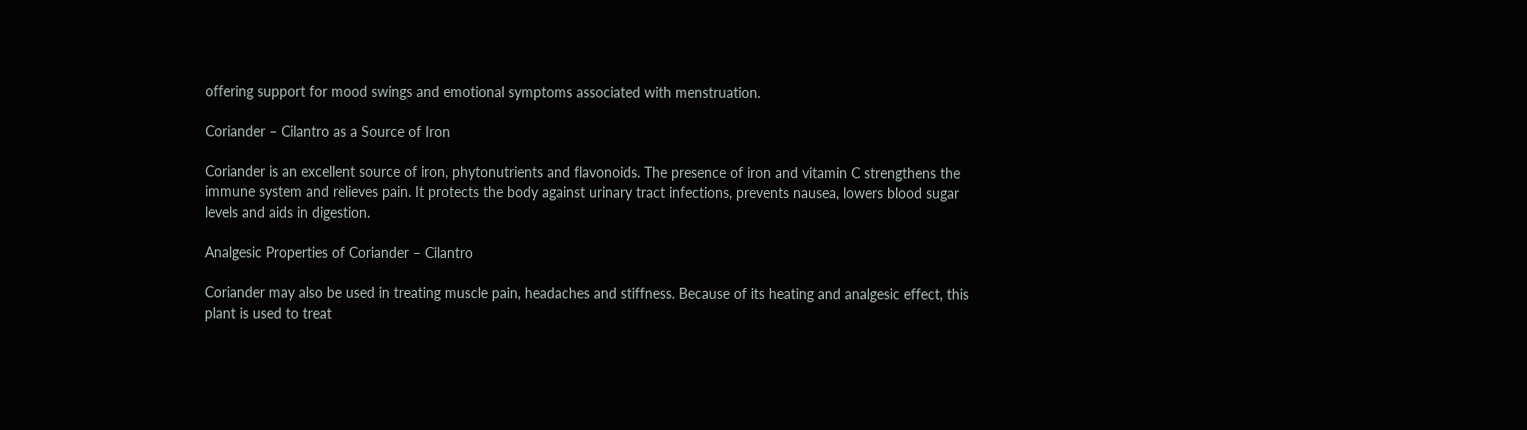offering support for mood swings and emotional symptoms associated with menstruation.

Coriander – Cilantro as a Source of Iron

Coriander is an excellent source of iron, phytonutrients and flavonoids. The presence of iron and vitamin C strengthens the immune system and relieves pain. It protects the body against urinary tract infections, prevents nausea, lowers blood sugar levels and aids in digestion.

Analgesic Properties of Coriander – Cilantro

Coriander may also be used in treating muscle pain, headaches and stiffness. Because of its heating and analgesic effect, this plant is used to treat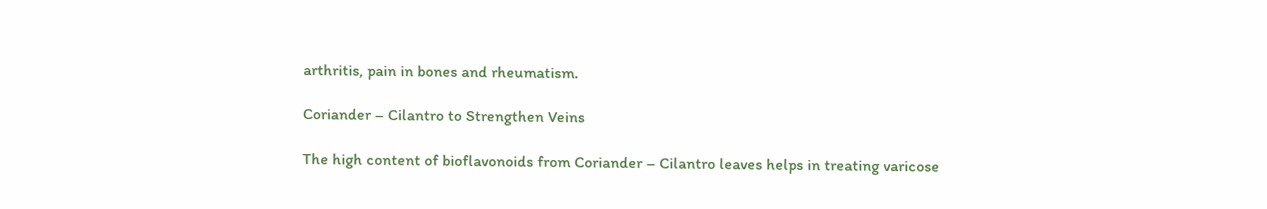arthritis, pain in bones and rheumatism.

Coriander – Cilantro to Strengthen Veins

The high content of bioflavonoids from Coriander – Cilantro leaves helps in treating varicose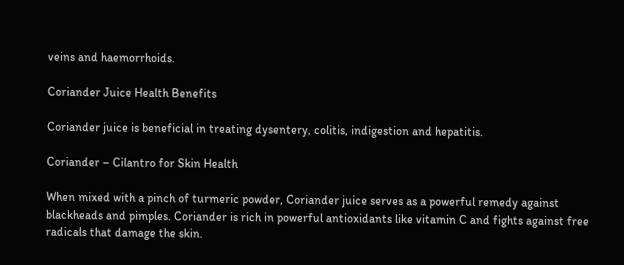veins and haemorrhoids.

Coriander Juice Health Benefits

Coriander juice is beneficial in treating dysentery, colitis, indigestion and hepatitis.

Coriander – Cilantro for Skin Health

When mixed with a pinch of turmeric powder, Coriander juice serves as a powerful remedy against blackheads and pimples. Coriander is rich in powerful antioxidants like vitamin C and fights against free radicals that damage the skin.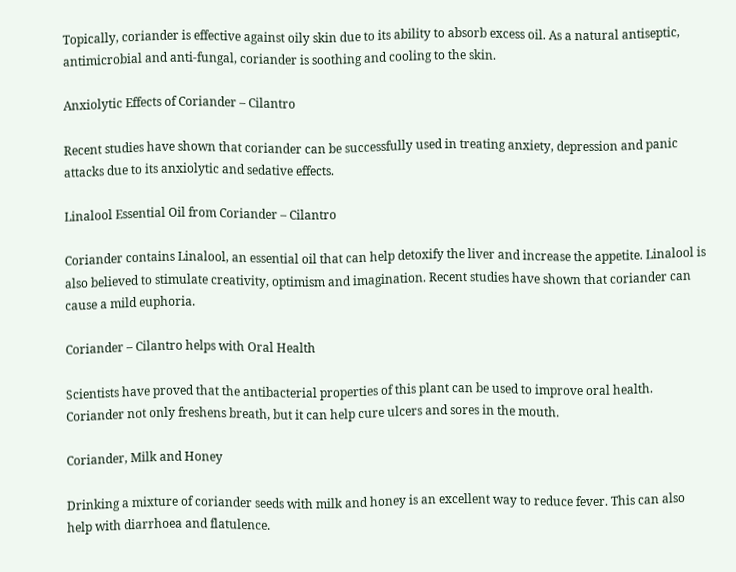Topically, coriander is effective against oily skin due to its ability to absorb excess oil. As a natural antiseptic, antimicrobial and anti-fungal, coriander is soothing and cooling to the skin.

Anxiolytic Effects of Coriander – Cilantro

Recent studies have shown that coriander can be successfully used in treating anxiety, depression and panic attacks due to its anxiolytic and sedative effects.

Linalool Essential Oil from Coriander – Cilantro

Coriander contains Linalool, an essential oil that can help detoxify the liver and increase the appetite. Linalool is also believed to stimulate creativity, optimism and imagination. Recent studies have shown that coriander can cause a mild euphoria.

Coriander – Cilantro helps with Oral Health

Scientists have proved that the antibacterial properties of this plant can be used to improve oral health. Coriander not only freshens breath, but it can help cure ulcers and sores in the mouth.

Coriander, Milk and Honey

Drinking a mixture of coriander seeds with milk and honey is an excellent way to reduce fever. This can also help with diarrhoea and flatulence.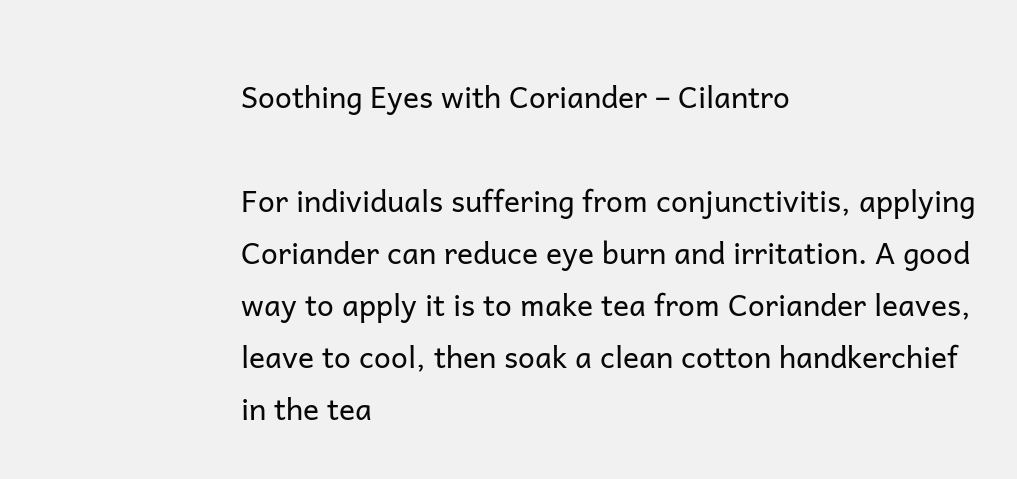Soothing Eyes with Coriander – Cilantro

For individuals suffering from conjunctivitis, applying Coriander can reduce eye burn and irritation. A good way to apply it is to make tea from Coriander leaves, leave to cool, then soak a clean cotton handkerchief in the tea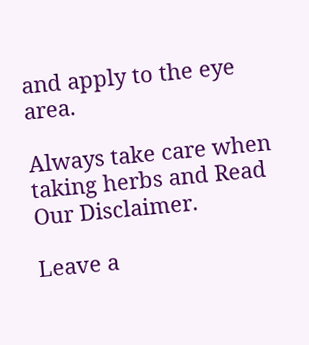and apply to the eye area.

Always take care when taking herbs and Read Our Disclaimer.

Leave a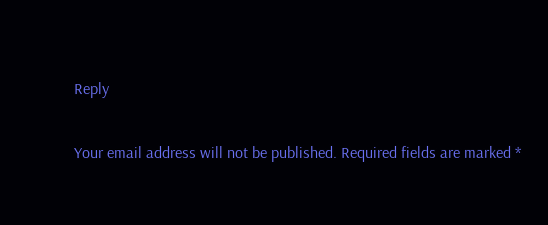Reply

Your email address will not be published. Required fields are marked *